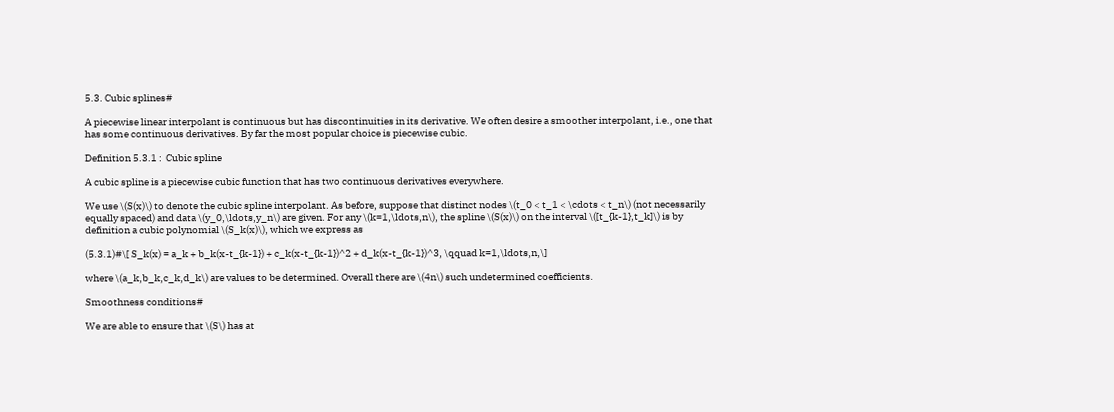5.3. Cubic splines#

A piecewise linear interpolant is continuous but has discontinuities in its derivative. We often desire a smoother interpolant, i.e., one that has some continuous derivatives. By far the most popular choice is piecewise cubic.

Definition 5.3.1 :  Cubic spline

A cubic spline is a piecewise cubic function that has two continuous derivatives everywhere.

We use \(S(x)\) to denote the cubic spline interpolant. As before, suppose that distinct nodes \(t_0 < t_1 < \cdots < t_n\) (not necessarily equally spaced) and data \(y_0,\ldots,y_n\) are given. For any \(k=1,\ldots,n\), the spline \(S(x)\) on the interval \([t_{k-1},t_k]\) is by definition a cubic polynomial \(S_k(x)\), which we express as

(5.3.1)#\[ S_k(x) = a_k + b_k(x-t_{k-1}) + c_k(x-t_{k-1})^2 + d_k(x-t_{k-1})^3, \qquad k=1,\ldots,n,\]

where \(a_k,b_k,c_k,d_k\) are values to be determined. Overall there are \(4n\) such undetermined coefficients.

Smoothness conditions#

We are able to ensure that \(S\) has at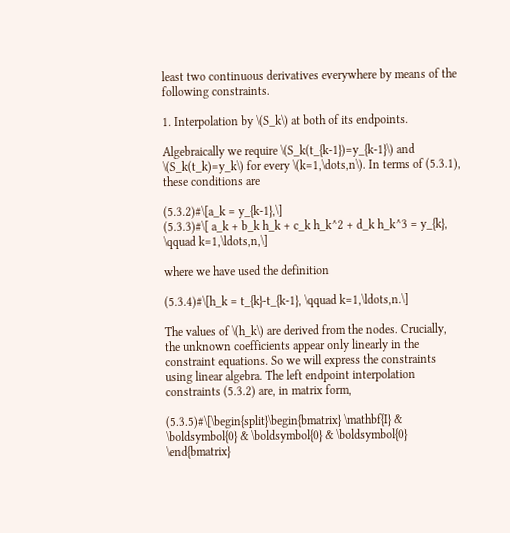least two continuous derivatives everywhere by means of the following constraints.

1. Interpolation by \(S_k\) at both of its endpoints.

Algebraically we require \(S_k(t_{k-1})=y_{k-1}\) and \(S_k(t_k)=y_k\) for every \(k=1,\dots,n\). In terms of (5.3.1), these conditions are

(5.3.2)#\[a_k = y_{k-1},\]
(5.3.3)#\[ a_k + b_k h_k + c_k h_k^2 + d_k h_k^3 = y_{k}, \qquad k=1,\ldots,n,\]

where we have used the definition

(5.3.4)#\[h_k = t_{k}-t_{k-1}, \qquad k=1,\ldots,n.\]

The values of \(h_k\) are derived from the nodes. Crucially, the unknown coefficients appear only linearly in the constraint equations. So we will express the constraints using linear algebra. The left endpoint interpolation constraints (5.3.2) are, in matrix form,

(5.3.5)#\[\begin{split}\begin{bmatrix} \mathbf{I} & \boldsymbol{0} & \boldsymbol{0} & \boldsymbol{0} \end{bmatrix}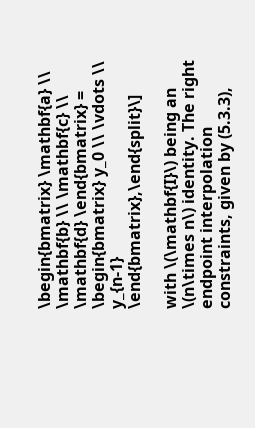\begin{bmatrix} \mathbf{a} \\ \mathbf{b} \\ \mathbf{c} \\ \mathbf{d} \end{bmatrix} = \begin{bmatrix} y_0 \\ \vdots \\ y_{n-1} \end{bmatrix},\end{split}\]

with \(\mathbf{I}\) being an \(n\times n\) identity. The right endpoint interpolation constraints, given by (5.3.3),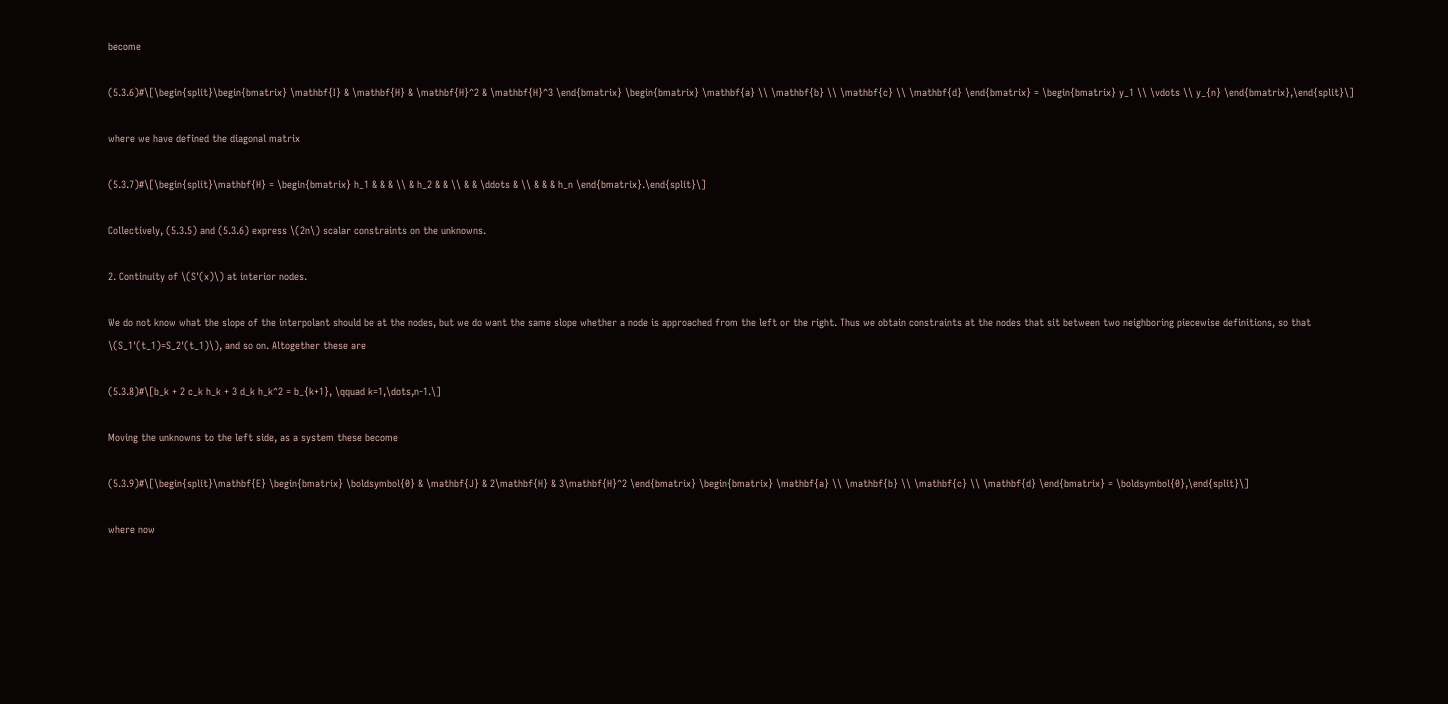become

(5.3.6)#\[\begin{split}\begin{bmatrix} \mathbf{I} & \mathbf{H} & \mathbf{H}^2 & \mathbf{H}^3 \end{bmatrix} \begin{bmatrix} \mathbf{a} \\ \mathbf{b} \\ \mathbf{c} \\ \mathbf{d} \end{bmatrix} = \begin{bmatrix} y_1 \\ \vdots \\ y_{n} \end{bmatrix},\end{split}\]

where we have defined the diagonal matrix

(5.3.7)#\[\begin{split}\mathbf{H} = \begin{bmatrix} h_1 & & & \\ & h_2 & & \\ & & \ddots & \\ & & & h_n \end{bmatrix}.\end{split}\]

Collectively, (5.3.5) and (5.3.6) express \(2n\) scalar constraints on the unknowns.

2. Continuity of \(S'(x)\) at interior nodes.

We do not know what the slope of the interpolant should be at the nodes, but we do want the same slope whether a node is approached from the left or the right. Thus we obtain constraints at the nodes that sit between two neighboring piecewise definitions, so that \(S_1'(t_1)=S_2'(t_1)\), and so on. Altogether these are

(5.3.8)#\[b_k + 2 c_k h_k + 3 d_k h_k^2 = b_{k+1}, \qquad k=1,\dots,n-1.\]

Moving the unknowns to the left side, as a system these become

(5.3.9)#\[\begin{split}\mathbf{E} \begin{bmatrix} \boldsymbol{0} & \mathbf{J} & 2\mathbf{H} & 3\mathbf{H}^2 \end{bmatrix} \begin{bmatrix} \mathbf{a} \\ \mathbf{b} \\ \mathbf{c} \\ \mathbf{d} \end{bmatrix} = \boldsymbol{0},\end{split}\]

where now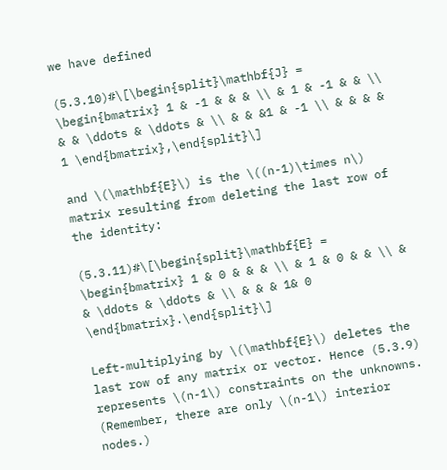we have defined

(5.3.10)#\[\begin{split}\mathbf{J} = \begin{bmatrix} 1 & -1 & & & \\ & 1 & -1 & & \\ & & \ddots & \ddots & \\ & & &1 & -1 \\ & & & & 1 \end{bmatrix},\end{split}\]

and \(\mathbf{E}\) is the \((n-1)\times n\) matrix resulting from deleting the last row of the identity:

(5.3.11)#\[\begin{split}\mathbf{E} = \begin{bmatrix} 1 & 0 & & & \\ & 1 & 0 & & \\ & & \ddots & \ddots & \\ & & & 1& 0 \end{bmatrix}.\end{split}\]

Left-multiplying by \(\mathbf{E}\) deletes the last row of any matrix or vector. Hence (5.3.9) represents \(n-1\) constraints on the unknowns. (Remember, there are only \(n-1\) interior nodes.)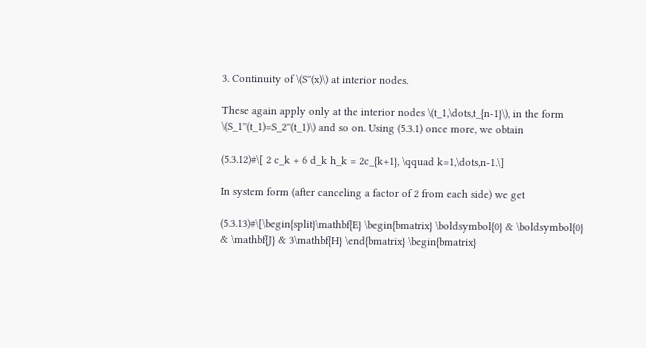3. Continuity of \(S''(x)\) at interior nodes.

These again apply only at the interior nodes \(t_1,\dots,t_{n-1}\), in the form \(S_1''(t_1)=S_2''(t_1)\) and so on. Using (5.3.1) once more, we obtain

(5.3.12)#\[ 2 c_k + 6 d_k h_k = 2c_{k+1}, \qquad k=1,\dots,n-1.\]

In system form (after canceling a factor of 2 from each side) we get

(5.3.13)#\[\begin{split}\mathbf{E} \begin{bmatrix} \boldsymbol{0} & \boldsymbol{0} & \mathbf{J} & 3\mathbf{H} \end{bmatrix} \begin{bmatrix}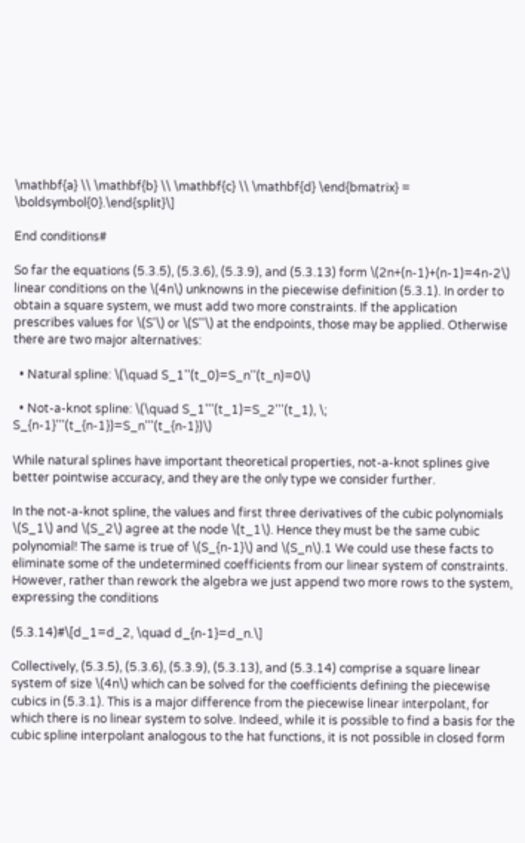\mathbf{a} \\ \mathbf{b} \\ \mathbf{c} \\ \mathbf{d} \end{bmatrix} = \boldsymbol{0}.\end{split}\]

End conditions#

So far the equations (5.3.5), (5.3.6), (5.3.9), and (5.3.13) form \(2n+(n-1)+(n-1)=4n-2\) linear conditions on the \(4n\) unknowns in the piecewise definition (5.3.1). In order to obtain a square system, we must add two more constraints. If the application prescribes values for \(S'\) or \(S''\) at the endpoints, those may be applied. Otherwise there are two major alternatives:

  • Natural spline: \(\quad S_1''(t_0)=S_n''(t_n)=0\)

  • Not-a-knot spline: \(\quad S_1'''(t_1)=S_2'''(t_1), \; S_{n-1}'''(t_{n-1})=S_n'''(t_{n-1})\)

While natural splines have important theoretical properties, not-a-knot splines give better pointwise accuracy, and they are the only type we consider further.

In the not-a-knot spline, the values and first three derivatives of the cubic polynomials \(S_1\) and \(S_2\) agree at the node \(t_1\). Hence they must be the same cubic polynomial! The same is true of \(S_{n-1}\) and \(S_n\).1 We could use these facts to eliminate some of the undetermined coefficients from our linear system of constraints. However, rather than rework the algebra we just append two more rows to the system, expressing the conditions

(5.3.14)#\[d_1=d_2, \quad d_{n-1}=d_n.\]

Collectively, (5.3.5), (5.3.6), (5.3.9), (5.3.13), and (5.3.14) comprise a square linear system of size \(4n\) which can be solved for the coefficients defining the piecewise cubics in (5.3.1). This is a major difference from the piecewise linear interpolant, for which there is no linear system to solve. Indeed, while it is possible to find a basis for the cubic spline interpolant analogous to the hat functions, it is not possible in closed form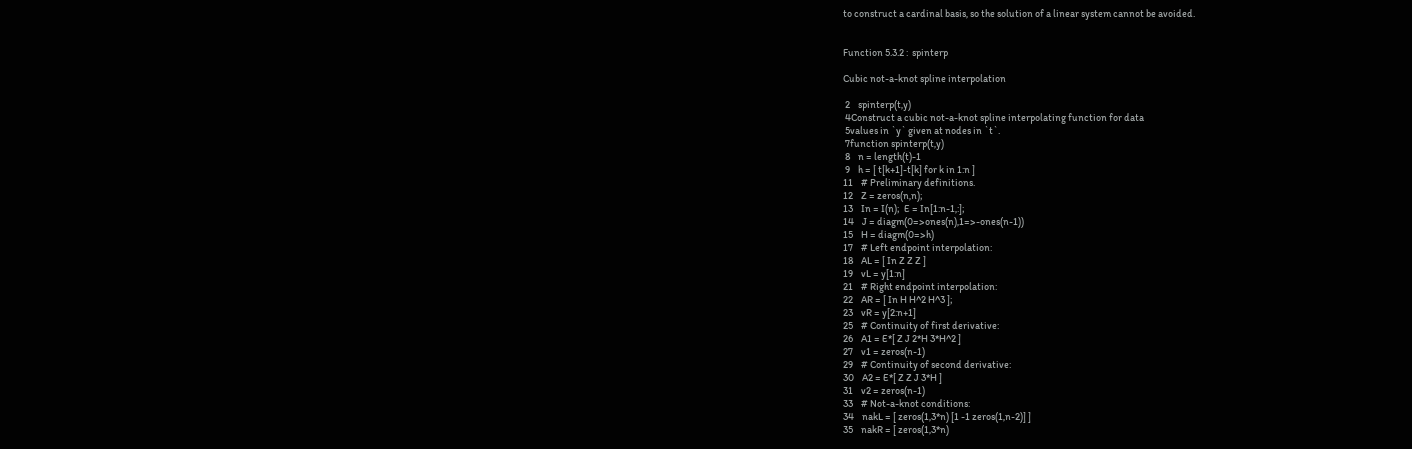to construct a cardinal basis, so the solution of a linear system cannot be avoided.


Function 5.3.2 :  spinterp

Cubic not-a-knot spline interpolation

 2    spinterp(t,y)
 4Construct a cubic not-a-knot spline interpolating function for data
 5values in `y` given at nodes in `t`.
 7function spinterp(t,y)
 8    n = length(t)-1
 9    h = [ t[k+1]-t[k] for k in 1:n ]
11    # Preliminary definitions.
12    Z = zeros(n,n);
13    In = I(n);  E = In[1:n-1,:];
14    J = diagm(0=>ones(n),1=>-ones(n-1))
15    H = diagm(0=>h)
17    # Left endpoint interpolation:
18    AL = [ In Z Z Z ]
19    vL = y[1:n]
21    # Right endpoint interpolation:
22    AR = [ In H H^2 H^3 ];
23    vR = y[2:n+1]
25    # Continuity of first derivative:
26    A1 = E*[ Z J 2*H 3*H^2 ]
27    v1 = zeros(n-1)
29    # Continuity of second derivative:
30    A2 = E*[ Z Z J 3*H ]
31    v2 = zeros(n-1)
33    # Not-a-knot conditions:
34    nakL = [ zeros(1,3*n) [1 -1 zeros(1,n-2)] ]
35    nakR = [ zeros(1,3*n)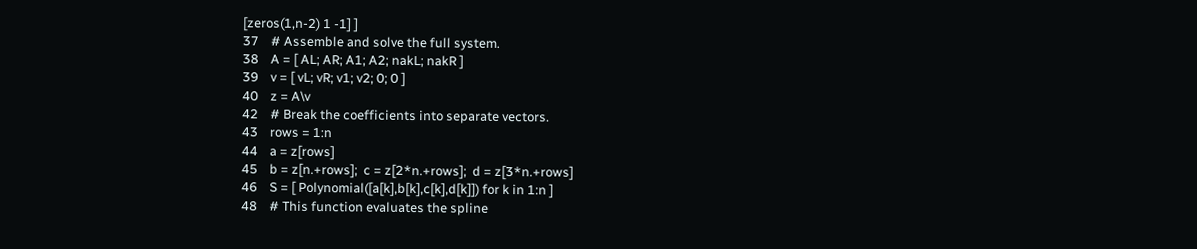[zeros(1,n-2) 1 -1] ]
37    # Assemble and solve the full system.
38    A = [ AL; AR; A1; A2; nakL; nakR ]
39    v = [ vL; vR; v1; v2; 0; 0 ]
40    z = A\v
42    # Break the coefficients into separate vectors.
43    rows = 1:n
44    a = z[rows]
45    b = z[n.+rows];  c = z[2*n.+rows];  d = z[3*n.+rows]
46    S = [ Polynomial([a[k],b[k],c[k],d[k]]) for k in 1:n ]
48    # This function evaluates the spline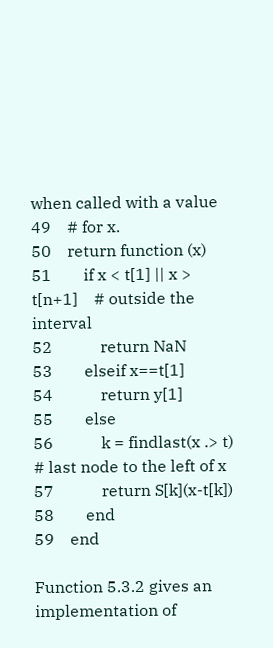when called with a value
49    # for x.
50    return function (x)
51        if x < t[1] || x > t[n+1]    # outside the interval
52            return NaN
53        elseif x==t[1]
54            return y[1]
55        else
56            k = findlast(x .> t)    # last node to the left of x
57            return S[k](x-t[k])
58        end
59    end

Function 5.3.2 gives an implementation of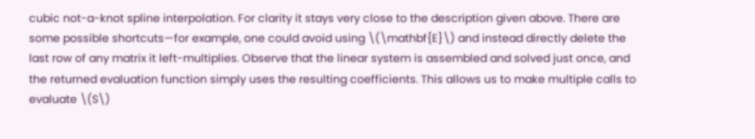cubic not-a-knot spline interpolation. For clarity it stays very close to the description given above. There are some possible shortcuts—for example, one could avoid using \(\mathbf{E}\) and instead directly delete the last row of any matrix it left-multiplies. Observe that the linear system is assembled and solved just once, and the returned evaluation function simply uses the resulting coefficients. This allows us to make multiple calls to evaluate \(S\)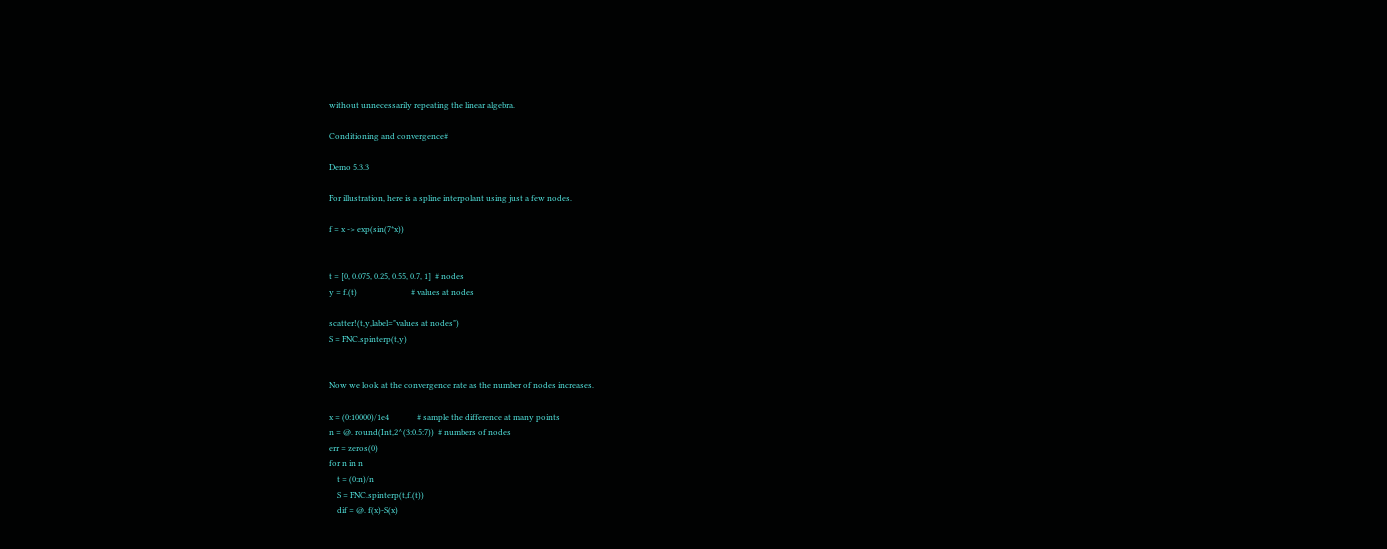without unnecessarily repeating the linear algebra.

Conditioning and convergence#

Demo 5.3.3

For illustration, here is a spline interpolant using just a few nodes.

f = x -> exp(sin(7*x))


t = [0, 0.075, 0.25, 0.55, 0.7, 1]  # nodes
y = f.(t)                           # values at nodes

scatter!(t,y,label="values at nodes")
S = FNC.spinterp(t,y)


Now we look at the convergence rate as the number of nodes increases.

x = (0:10000)/1e4              # sample the difference at many points
n = @. round(Int,2^(3:0.5:7))  # numbers of nodes
err = zeros(0)
for n in n
    t = (0:n)/n
    S = FNC.spinterp(t,f.(t))
    dif = @. f(x)-S(x)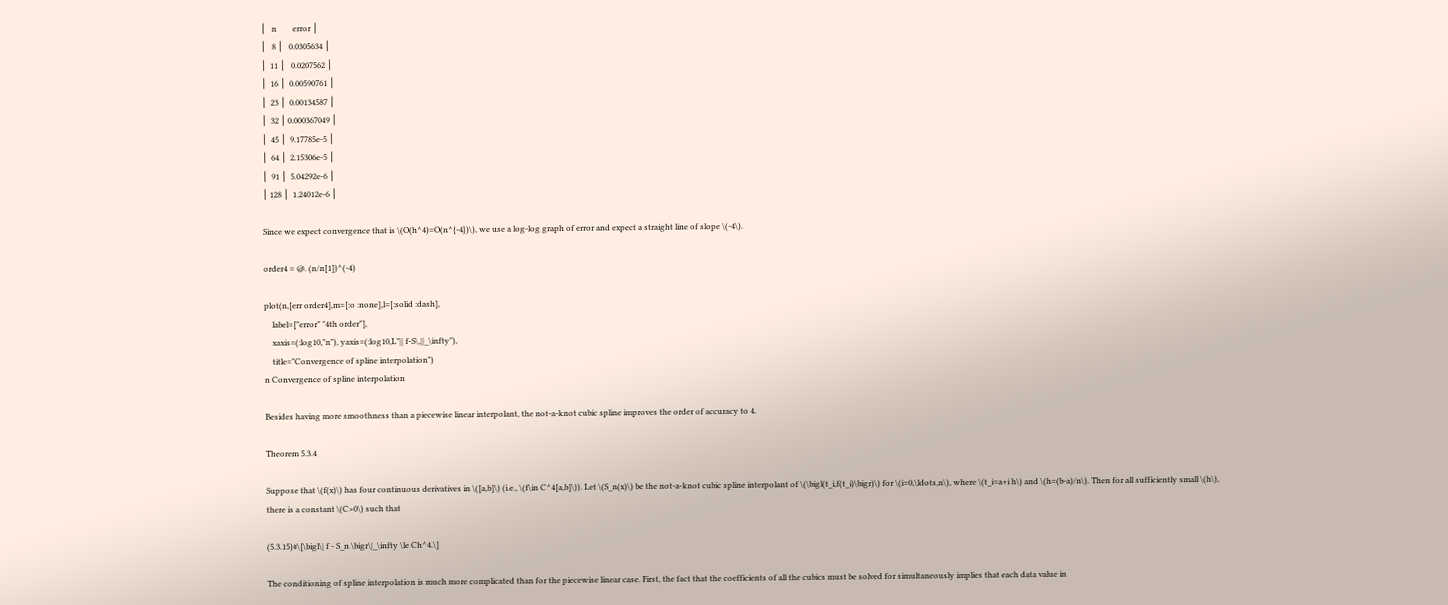│   n        error │
│   8 │   0.0305634 │
│  11 │   0.0207562 │
│  16 │  0.00590761 │
│  23 │  0.00134587 │
│  32 │ 0.000367049 │
│  45 │  9.17785e-5 │
│  64 │  2.15306e-5 │
│  91 │  5.04292e-6 │
│ 128 │  1.24012e-6 │

Since we expect convergence that is \(O(h^4)=O(n^{-4})\), we use a log-log graph of error and expect a straight line of slope \(-4\).

order4 = @. (n/n[1])^(-4)

plot(n,[err order4],m=[:o :none],l=[:solid :dash],
    label=["error" "4th order"],
    xaxis=(:log10,"n"), yaxis=(:log10,L"|| f-S\,||_\infty"),
    title="Convergence of spline interpolation")
n Convergence of spline interpolation

Besides having more smoothness than a piecewise linear interpolant, the not-a-knot cubic spline improves the order of accuracy to 4.

Theorem 5.3.4

Suppose that \(f(x)\) has four continuous derivatives in \([a,b]\) (i.e., \(f\in C^4[a,b]\)). Let \(S_n(x)\) be the not-a-knot cubic spline interpolant of \(\bigl(t_i,f(t_i)\bigr)\) for \(i=0,\ldots,n\), where \(t_i=a+i h\) and \(h=(b-a)/n\). Then for all sufficiently small \(h\), there is a constant \(C>0\) such that

(5.3.15)#\[\bigl\| f - S_n \bigr\|_\infty \le Ch^4.\]

The conditioning of spline interpolation is much more complicated than for the piecewise linear case. First, the fact that the coefficients of all the cubics must be solved for simultaneously implies that each data value in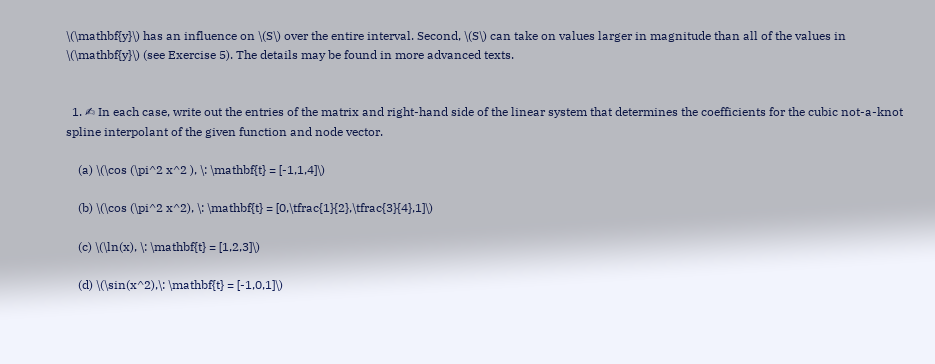\(\mathbf{y}\) has an influence on \(S\) over the entire interval. Second, \(S\) can take on values larger in magnitude than all of the values in \(\mathbf{y}\) (see Exercise 5). The details may be found in more advanced texts.


  1. ✍ In each case, write out the entries of the matrix and right-hand side of the linear system that determines the coefficients for the cubic not-a-knot spline interpolant of the given function and node vector.

    (a) \(\cos (\pi^2 x^2 ), \: \mathbf{t} = [-1,1,4]\)

    (b) \(\cos (\pi^2 x^2), \: \mathbf{t} = [0,\tfrac{1}{2},\tfrac{3}{4},1]\)

    (c) \(\ln(x), \: \mathbf{t} = [1,2,3]\)

    (d) \(\sin(x^2),\: \mathbf{t} = [-1,0,1]\)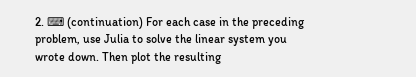2. ⌨ (continuation) For each case in the preceding problem, use Julia to solve the linear system you wrote down. Then plot the resulting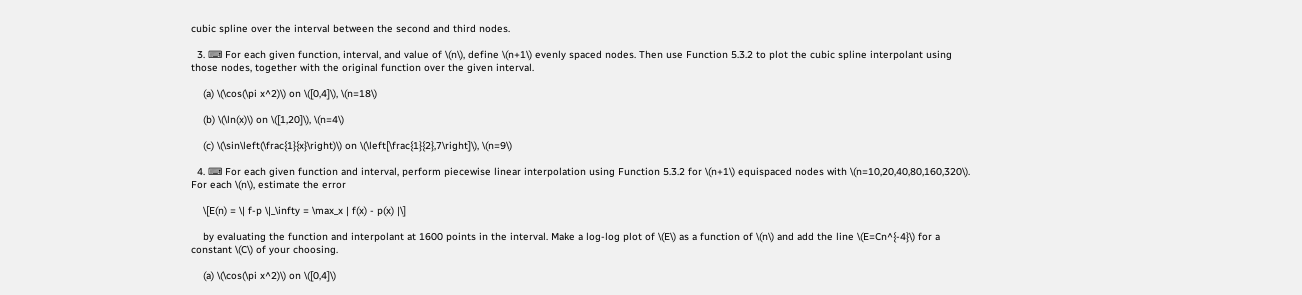cubic spline over the interval between the second and third nodes.

  3. ⌨ For each given function, interval, and value of \(n\), define \(n+1\) evenly spaced nodes. Then use Function 5.3.2 to plot the cubic spline interpolant using those nodes, together with the original function over the given interval.

    (a) \(\cos(\pi x^2)\) on \([0,4]\), \(n=18\)

    (b) \(\ln(x)\) on \([1,20]\), \(n=4\)

    (c) \(\sin\left(\frac{1}{x}\right)\) on \(\left[\frac{1}{2},7\right]\), \(n=9\)

  4. ⌨ For each given function and interval, perform piecewise linear interpolation using Function 5.3.2 for \(n+1\) equispaced nodes with \(n=10,20,40,80,160,320\). For each \(n\), estimate the error

    \[E(n) = \| f-p \|_\infty = \max_x | f(x) - p(x) |\]

    by evaluating the function and interpolant at 1600 points in the interval. Make a log-log plot of \(E\) as a function of \(n\) and add the line \(E=Cn^{-4}\) for a constant \(C\) of your choosing.

    (a) \(\cos(\pi x^2)\) on \([0,4]\)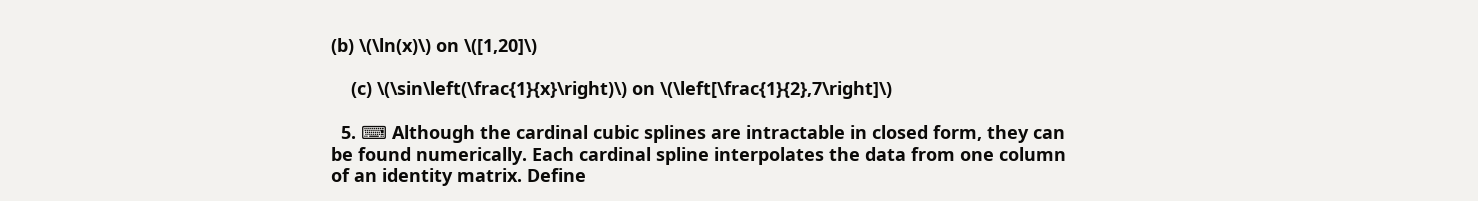(b) \(\ln(x)\) on \([1,20]\)

    (c) \(\sin\left(\frac{1}{x}\right)\) on \(\left[\frac{1}{2},7\right]\)

  5. ⌨ Although the cardinal cubic splines are intractable in closed form, they can be found numerically. Each cardinal spline interpolates the data from one column of an identity matrix. Define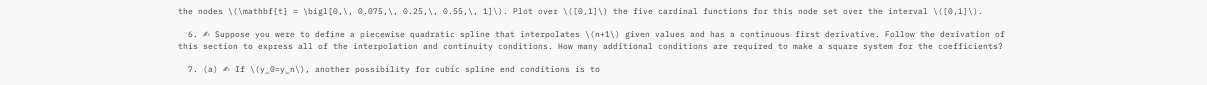the nodes \(\mathbf{t} = \bigl[0,\, 0.075,\, 0.25,\, 0.55,\, 1]\). Plot over \([0,1]\) the five cardinal functions for this node set over the interval \([0,1]\).

  6. ✍ Suppose you were to define a piecewise quadratic spline that interpolates \(n+1\) given values and has a continuous first derivative. Follow the derivation of this section to express all of the interpolation and continuity conditions. How many additional conditions are required to make a square system for the coefficients?

  7. (a) ✍ If \(y_0=y_n\), another possibility for cubic spline end conditions is to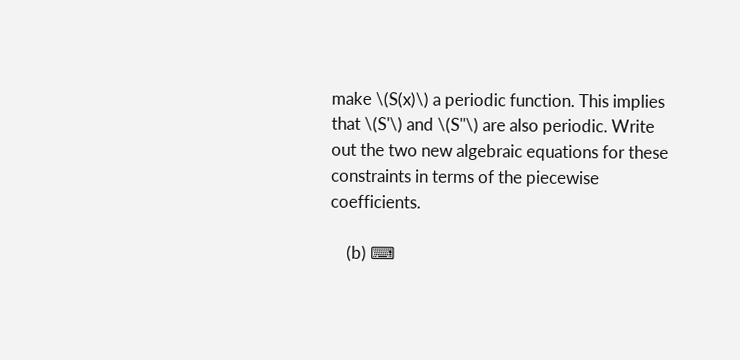make \(S(x)\) a periodic function. This implies that \(S'\) and \(S''\) are also periodic. Write out the two new algebraic equations for these constraints in terms of the piecewise coefficients.

    (b) ⌨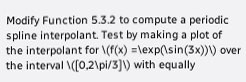Modify Function 5.3.2 to compute a periodic spline interpolant. Test by making a plot of the interpolant for \(f(x) =\exp(\sin(3x))\) over the interval \([0,2\pi/3]\) with equally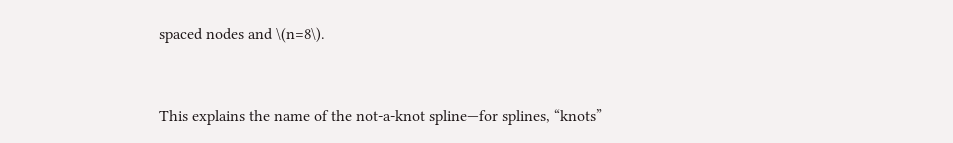spaced nodes and \(n=8\).


This explains the name of the not-a-knot spline—for splines, “knots”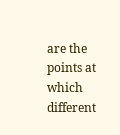are the points at which different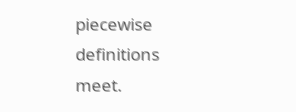piecewise definitions meet.